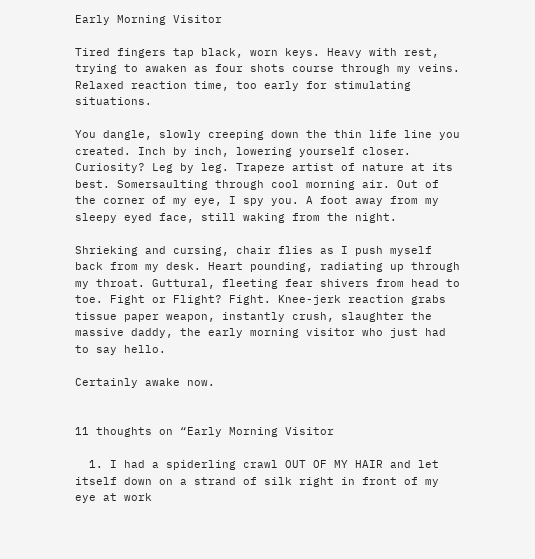Early Morning Visitor

Tired fingers tap black, worn keys. Heavy with rest, trying to awaken as four shots course through my veins. Relaxed reaction time, too early for stimulating situations.

You dangle, slowly creeping down the thin life line you created. Inch by inch, lowering yourself closer. Curiosity? Leg by leg. Trapeze artist of nature at its best. Somersaulting through cool morning air. Out of the corner of my eye, I spy you. A foot away from my sleepy eyed face, still waking from the night.

Shrieking and cursing, chair flies as I push myself back from my desk. Heart pounding, radiating up through my throat. Guttural, fleeting fear shivers from head to toe. Fight or Flight? Fight. Knee-jerk reaction grabs tissue paper weapon, instantly crush, slaughter the massive daddy, the early morning visitor who just had to say hello.

Certainly awake now.


11 thoughts on “Early Morning Visitor

  1. I had a spiderling crawl OUT OF MY HAIR and let itself down on a strand of silk right in front of my eye at work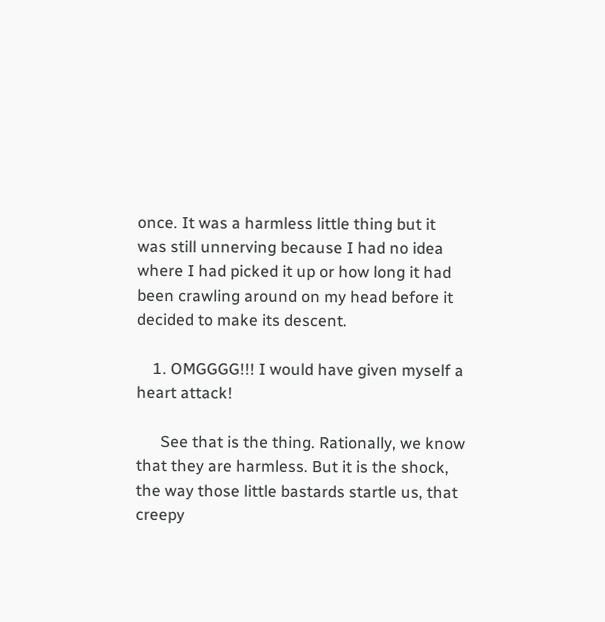once. It was a harmless little thing but it was still unnerving because I had no idea where I had picked it up or how long it had been crawling around on my head before it decided to make its descent.

    1. OMGGGG!!! I would have given myself a heart attack!

      See that is the thing. Rationally, we know that they are harmless. But it is the shock, the way those little bastards startle us, that creepy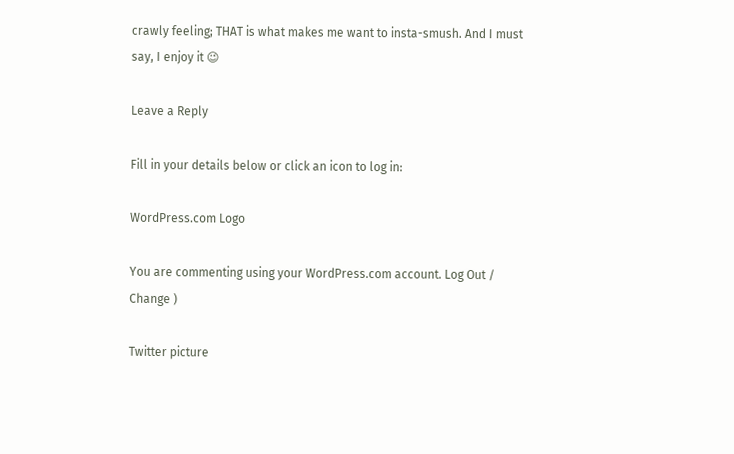crawly feeling; THAT is what makes me want to insta-smush. And I must say, I enjoy it 😉

Leave a Reply

Fill in your details below or click an icon to log in:

WordPress.com Logo

You are commenting using your WordPress.com account. Log Out / Change )

Twitter picture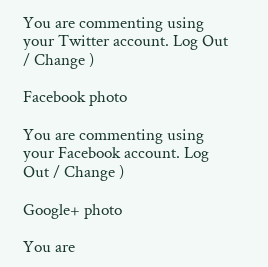You are commenting using your Twitter account. Log Out / Change )

Facebook photo

You are commenting using your Facebook account. Log Out / Change )

Google+ photo

You are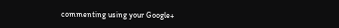commenting using your Google+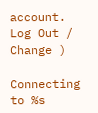account. Log Out / Change )

Connecting to %s